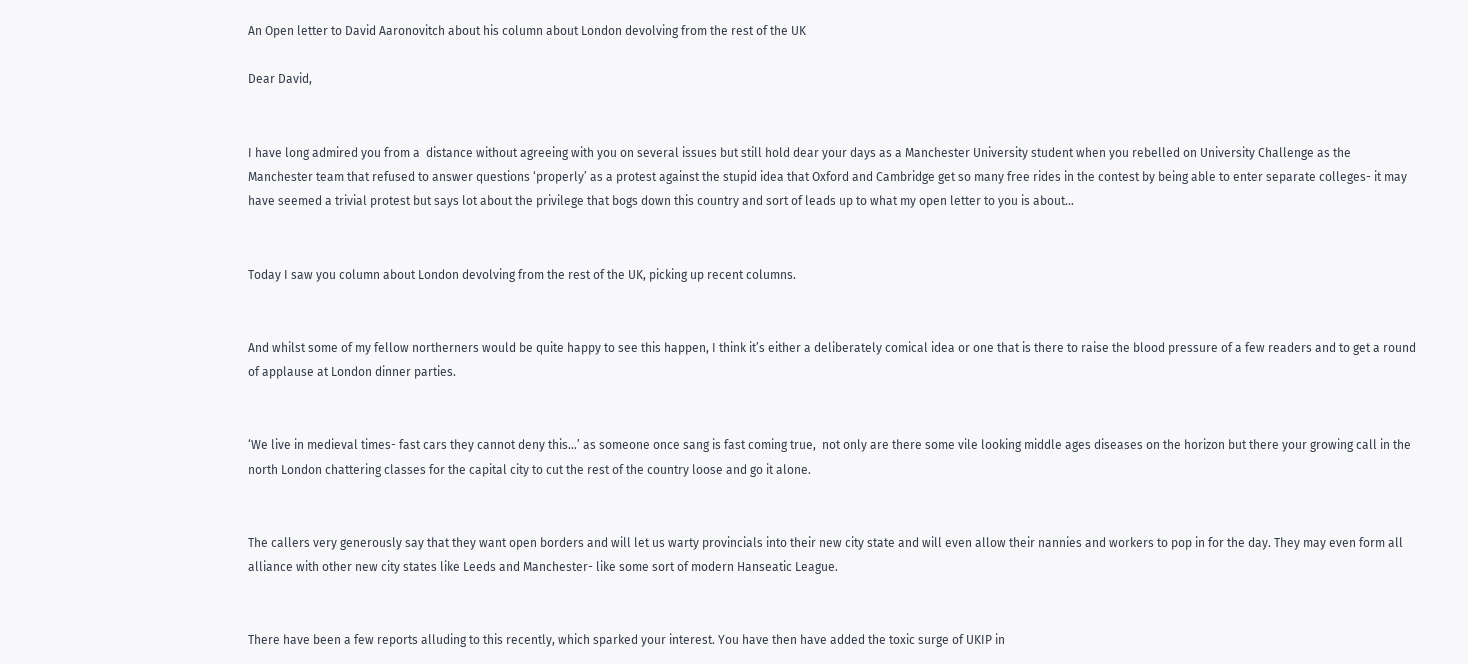An Open letter to David Aaronovitch about his column about London devolving from the rest of the UK

Dear David,


I have long admired you from a  distance without agreeing with you on several issues but still hold dear your days as a Manchester University student when you rebelled on University Challenge as the Manchester team that refused to answer questions ‘properly’ as a protest against the stupid idea that Oxford and Cambridge get so many free rides in the contest by being able to enter separate colleges- it may have seemed a trivial protest but says lot about the privilege that bogs down this country and sort of leads up to what my open letter to you is about…


Today I saw you column about London devolving from the rest of the UK, picking up recent columns.


And whilst some of my fellow northerners would be quite happy to see this happen, I think it’s either a deliberately comical idea or one that is there to raise the blood pressure of a few readers and to get a round of applause at London dinner parties.


‘We live in medieval times- fast cars they cannot deny this…’ as someone once sang is fast coming true,  not only are there some vile looking middle ages diseases on the horizon but there your growing call in the north London chattering classes for the capital city to cut the rest of the country loose and go it alone.


The callers very generously say that they want open borders and will let us warty provincials into their new city state and will even allow their nannies and workers to pop in for the day. They may even form all alliance with other new city states like Leeds and Manchester- like some sort of modern Hanseatic League.


There have been a few reports alluding to this recently, which sparked your interest. You have then have added the toxic surge of UKIP in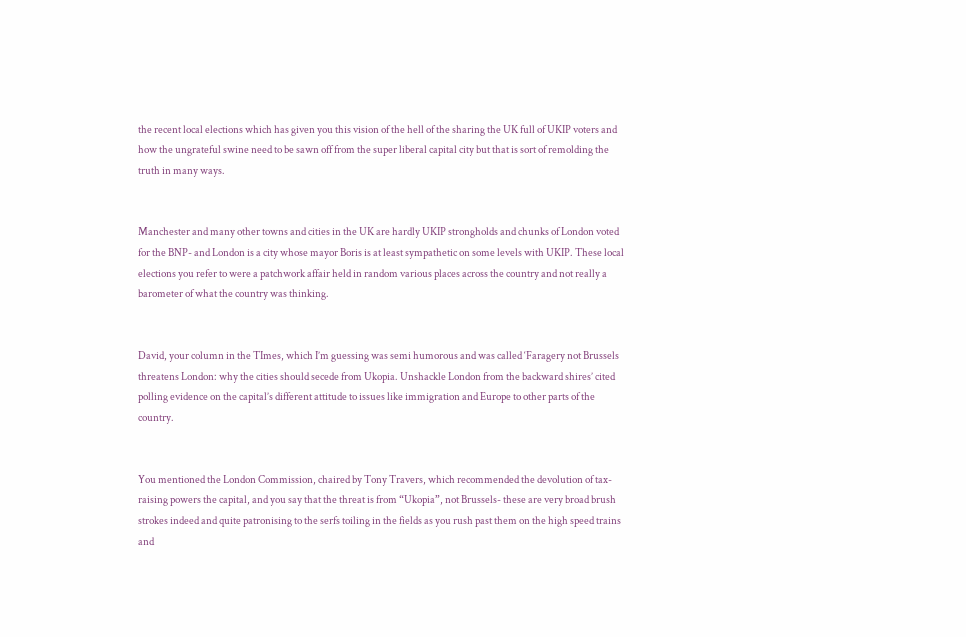the recent local elections which has given you this vision of the hell of the sharing the UK full of UKIP voters and how the ungrateful swine need to be sawn off from the super liberal capital city but that is sort of remolding the truth in many ways.


Manchester and many other towns and cities in the UK are hardly UKIP strongholds and chunks of London voted for the BNP- and London is a city whose mayor Boris is at least sympathetic on some levels with UKIP. These local elections you refer to were a patchwork affair held in random various places across the country and not really a barometer of what the country was thinking.


David, your column in the TImes, which I’m guessing was semi humorous and was called ‘Faragery not Brussels threatens London: why the cities should secede from Ukopia. Unshackle London from the backward shires’ cited polling evidence on the capital’s different attitude to issues like immigration and Europe to other parts of the country.


You mentioned the London Commission, chaired by Tony Travers, which recommended the devolution of tax-raising powers the capital, and you say that the threat is from “Ukopia”, not Brussels- these are very broad brush strokes indeed and quite patronising to the serfs toiling in the fields as you rush past them on the high speed trains and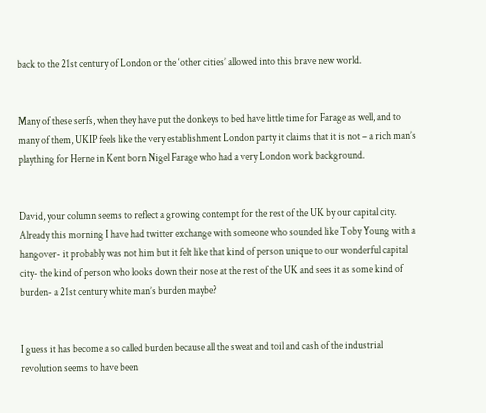back to the 21st century of London or the ‘other cities’ allowed into this brave new world.


Many of these serfs, when they have put the donkeys to bed have little time for Farage as well, and to many of them, UKIP feels like the very establishment London party it claims that it is not – a rich man’s plaything for Herne in Kent born Nigel Farage who had a very London work background.


David, your column seems to reflect a growing contempt for the rest of the UK by our capital city. Already this morning I have had twitter exchange with someone who sounded like Toby Young with a hangover- it probably was not him but it felt like that kind of person unique to our wonderful capital city- the kind of person who looks down their nose at the rest of the UK and sees it as some kind of burden- a 21st century white man’s burden maybe?


I guess it has become a so called burden because all the sweat and toil and cash of the industrial revolution seems to have been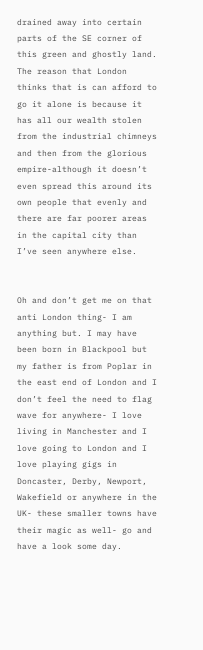drained away into certain parts of the SE corner of this green and ghostly land. The reason that London thinks that is can afford to go it alone is because it has all our wealth stolen from the industrial chimneys and then from the glorious empire-although it doesn’t even spread this around its own people that evenly and there are far poorer areas in the capital city than I’ve seen anywhere else.


Oh and don’t get me on that anti London thing- I am anything but. I may have been born in Blackpool but my father is from Poplar in the east end of London and I don’t feel the need to flag wave for anywhere- I love living in Manchester and I love going to London and I love playing gigs in Doncaster, Derby, Newport, Wakefield or anywhere in the UK- these smaller towns have their magic as well- go and have a look some day.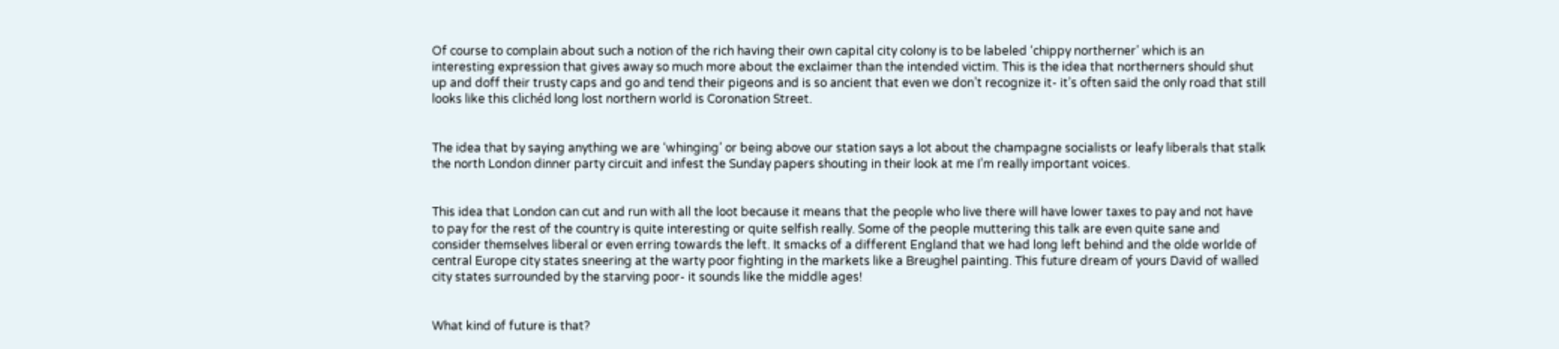Of course to complain about such a notion of the rich having their own capital city colony is to be labeled ‘chippy northerner’ which is an interesting expression that gives away so much more about the exclaimer than the intended victim. This is the idea that northerners should shut up and doff their trusty caps and go and tend their pigeons and is so ancient that even we don’t recognize it- it’s often said the only road that still looks like this clichéd long lost northern world is Coronation Street.


The idea that by saying anything we are ‘whinging’ or being above our station says a lot about the champagne socialists or leafy liberals that stalk the north London dinner party circuit and infest the Sunday papers shouting in their look at me I’m really important voices.


This idea that London can cut and run with all the loot because it means that the people who live there will have lower taxes to pay and not have to pay for the rest of the country is quite interesting or quite selfish really. Some of the people muttering this talk are even quite sane and consider themselves liberal or even erring towards the left. It smacks of a different England that we had long left behind and the olde worlde of central Europe city states sneering at the warty poor fighting in the markets like a Breughel painting. This future dream of yours David of walled city states surrounded by the starving poor- it sounds like the middle ages!


What kind of future is that?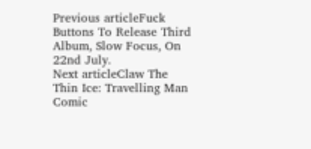Previous articleFuck Buttons To Release Third Album, Slow Focus, On 22nd July.
Next articleClaw The Thin Ice: Travelling Man Comic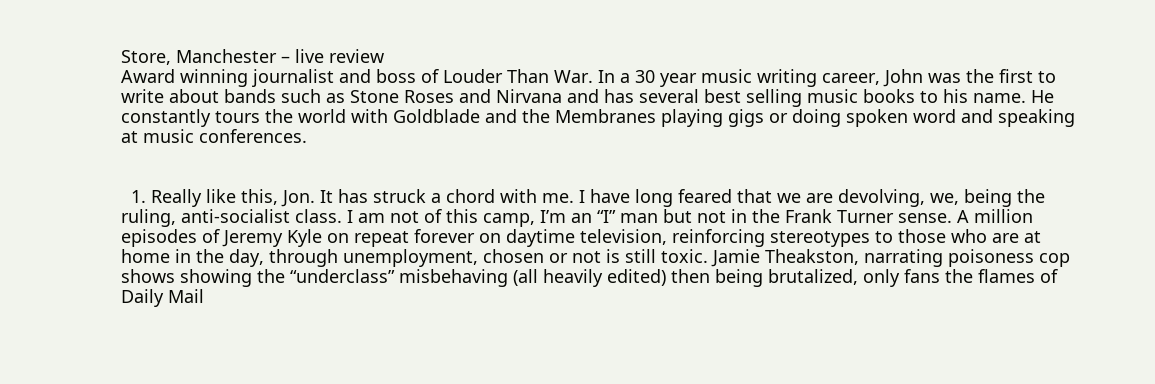Store, Manchester – live review
Award winning journalist and boss of Louder Than War. In a 30 year music writing career, John was the first to write about bands such as Stone Roses and Nirvana and has several best selling music books to his name. He constantly tours the world with Goldblade and the Membranes playing gigs or doing spoken word and speaking at music conferences.


  1. Really like this, Jon. It has struck a chord with me. I have long feared that we are devolving, we, being the ruling, anti-socialist class. I am not of this camp, I’m an “I” man but not in the Frank Turner sense. A million episodes of Jeremy Kyle on repeat forever on daytime television, reinforcing stereotypes to those who are at home in the day, through unemployment, chosen or not is still toxic. Jamie Theakston, narrating poisoness cop shows showing the “underclass” misbehaving (all heavily edited) then being brutalized, only fans the flames of Daily Mail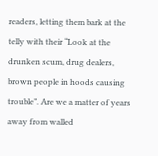readers, letting them bark at the telly with their “Look at the drunken scum, drug dealers, brown people in hoods causing trouble”. Are we a matter of years away from walled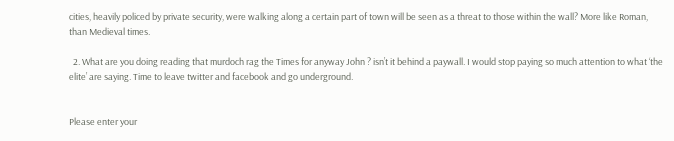cities, heavily policed by private security, were walking along a certain part of town will be seen as a threat to those within the wall? More like Roman, than Medieval times.

  2. What are you doing reading that murdoch rag the Times for anyway John ? isn’t it behind a paywall. I would stop paying so much attention to what ‘the elite’ are saying. Time to leave twitter and facebook and go underground.


Please enter your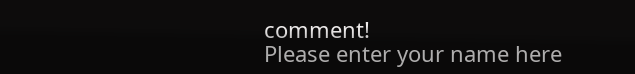comment!
Please enter your name here